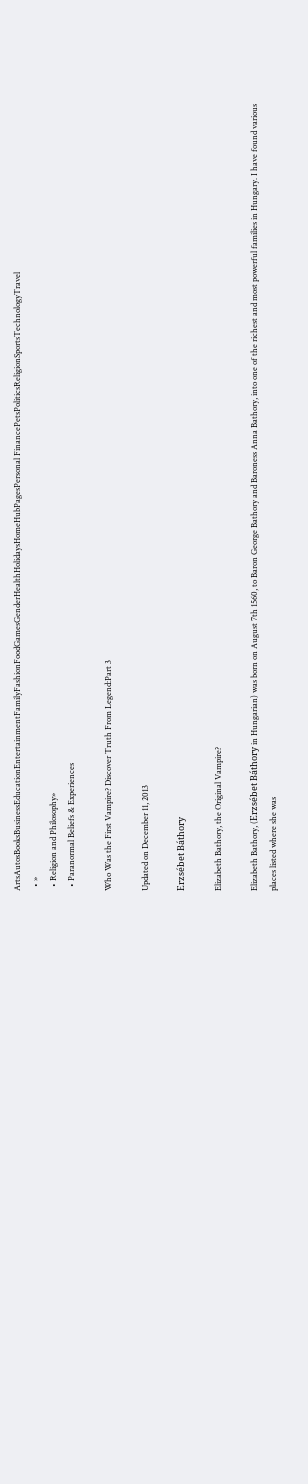ArtsAutosBooksBusinessEducationEntertainmentFamilyFashionFoodGamesGenderHealthHolidaysHomeHubPagesPersonal FinancePetsPoliticsReligionSportsTechnologyTravel
  • »
  • Religion and Philosophy»
  • Paranormal Beliefs & Experiences

Who Was the First Vampire? Discover Truth From Legend:Part 3

Updated on December 11, 2013

Erzsébet Báthory

Elizabeth Bathory, the Original Vampire?

Elizabeth Bathory, (Erzsébet Báthory in Hungarian) was born on August 7th 1560, to Baron George Bathory and Baroness Anna Bathory, into one of the richest and most powerful families in Hungary. I have found various places listed where she was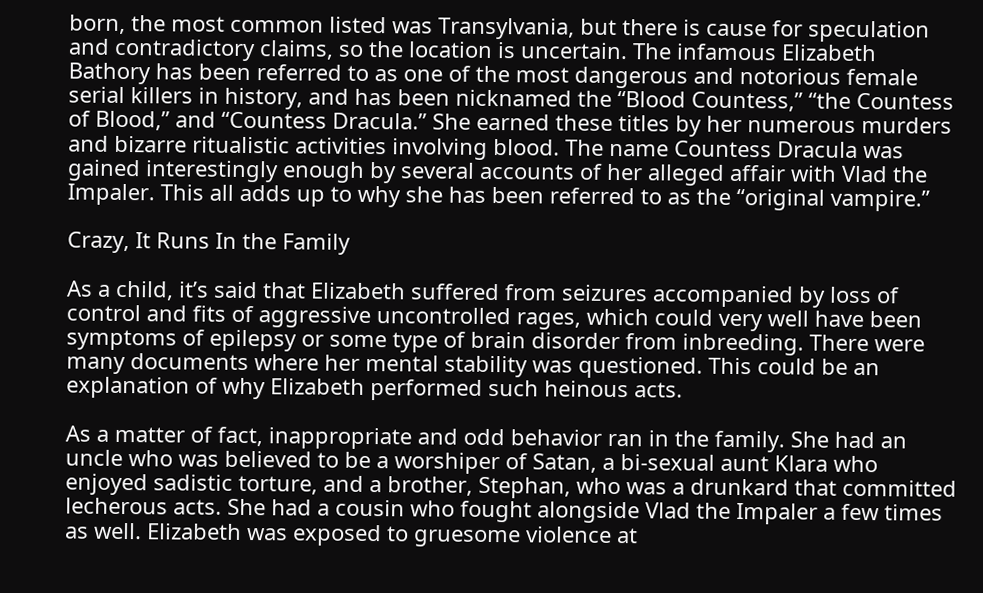born, the most common listed was Transylvania, but there is cause for speculation and contradictory claims, so the location is uncertain. The infamous Elizabeth Bathory has been referred to as one of the most dangerous and notorious female serial killers in history, and has been nicknamed the “Blood Countess,” “the Countess of Blood,” and “Countess Dracula.” She earned these titles by her numerous murders and bizarre ritualistic activities involving blood. The name Countess Dracula was gained interestingly enough by several accounts of her alleged affair with Vlad the Impaler. This all adds up to why she has been referred to as the “original vampire.”

Crazy, It Runs In the Family

As a child, it’s said that Elizabeth suffered from seizures accompanied by loss of control and fits of aggressive uncontrolled rages, which could very well have been symptoms of epilepsy or some type of brain disorder from inbreeding. There were many documents where her mental stability was questioned. This could be an explanation of why Elizabeth performed such heinous acts.

As a matter of fact, inappropriate and odd behavior ran in the family. She had an uncle who was believed to be a worshiper of Satan, a bi-sexual aunt Klara who enjoyed sadistic torture, and a brother, Stephan, who was a drunkard that committed lecherous acts. She had a cousin who fought alongside Vlad the Impaler a few times as well. Elizabeth was exposed to gruesome violence at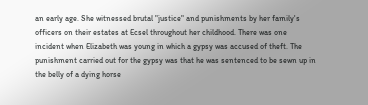an early age. She witnessed brutal "justice" and punishments by her family's officers on their estates at Ecsel throughout her childhood. There was one incident when Elizabeth was young in which a gypsy was accused of theft. The punishment carried out for the gypsy was that he was sentenced to be sewn up in the belly of a dying horse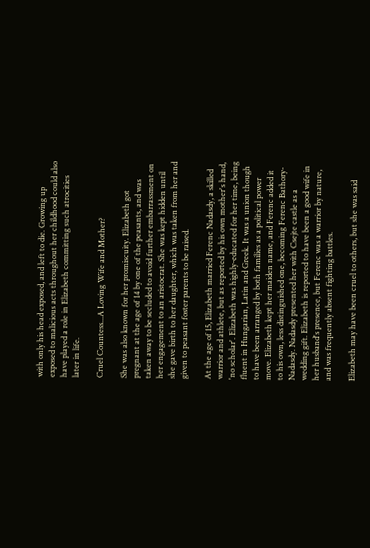with only his head exposed, and left to die. Growing up exposed to malicious acts throughout her childhood could also have played a role in Elizabeth committing such atrocities later in life.

Cruel Countess...A Loving Wife and Mother?

She was also known for her promiscuity. Elizabeth got pregnant at the age of 14 by one of the peasants, and was taken away to be secluded to avoid further embarrassment on her engagement to an aristocrat. She was kept hidden until she gave birth to her daughter, which was taken from her and given to peasant foster parents to be raised.

At the age of 15, Elizabeth married Ferenc Nadasdy, a skilled warrior and athlete, but as reported by his own mother's hand, 'no scholar'. Elizabeth was highly-educated for her time, being fluent in Hungarian, Latin and Greek. It was a union though to have been arranged by both families as a political power move. Elizabeth kept her maiden name, and Ferenc added it to his own, less distinguished one, becoming Ferenc Bathory-Nadasdy. Nadasdy presented her with Csejte castle as a wedding gift. Elizabeth is reported to have been a good wife in her husband's presence, but Ferenc was a warrior by nature, and was frequently absent fighting battles.

Elizabeth may have been cruel to others, but she was said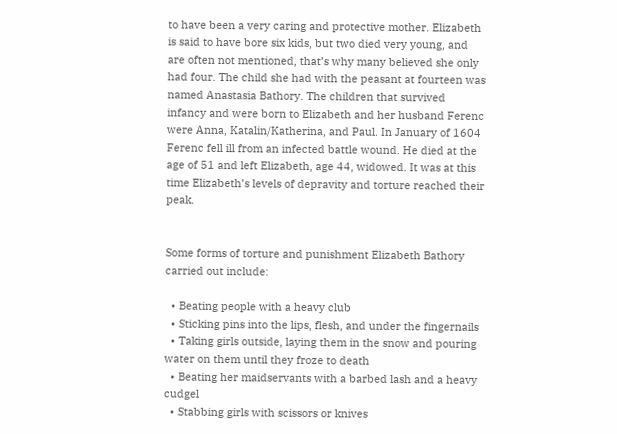to have been a very caring and protective mother. Elizabeth is said to have bore six kids, but two died very young, and are often not mentioned, that’s why many believed she only had four. The child she had with the peasant at fourteen was named Anastasia Bathory. The children that survived infancy and were born to Elizabeth and her husband Ferenc were Anna, Katalin/Katherina, and Paul. In January of 1604 Ferenc fell ill from an infected battle wound. He died at the age of 51 and left Elizabeth, age 44, widowed. It was at this time Elizabeth’s levels of depravity and torture reached their peak.


Some forms of torture and punishment Elizabeth Bathory carried out include:

  • Beating people with a heavy club
  • Sticking pins into the lips, flesh, and under the fingernails
  • Taking girls outside, laying them in the snow and pouring water on them until they froze to death
  • Beating her maidservants with a barbed lash and a heavy cudgel
  • Stabbing girls with scissors or knives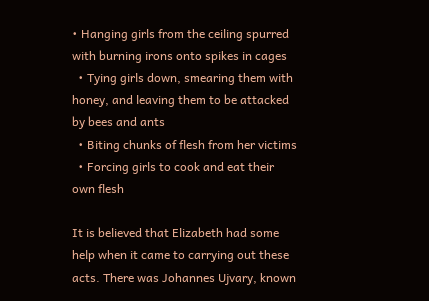• Hanging girls from the ceiling spurred with burning irons onto spikes in cages
  • Tying girls down, smearing them with honey, and leaving them to be attacked by bees and ants
  • Biting chunks of flesh from her victims
  • Forcing girls to cook and eat their own flesh

It is believed that Elizabeth had some help when it came to carrying out these acts. There was Johannes Ujvary, known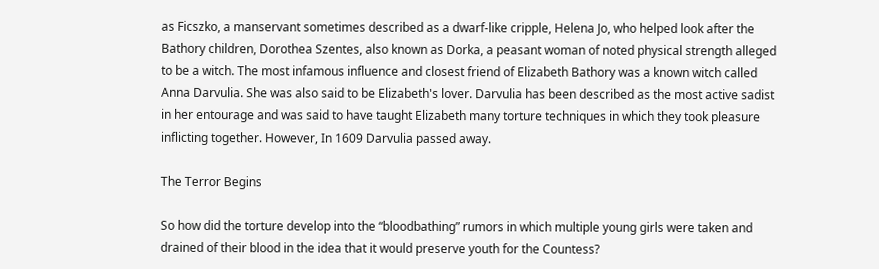as Ficszko, a manservant sometimes described as a dwarf-like cripple, Helena Jo, who helped look after the Bathory children, Dorothea Szentes, also known as Dorka, a peasant woman of noted physical strength alleged to be a witch. The most infamous influence and closest friend of Elizabeth Bathory was a known witch called Anna Darvulia. She was also said to be Elizabeth's lover. Darvulia has been described as the most active sadist in her entourage and was said to have taught Elizabeth many torture techniques in which they took pleasure inflicting together. However, In 1609 Darvulia passed away.

The Terror Begins

So how did the torture develop into the “bloodbathing” rumors in which multiple young girls were taken and drained of their blood in the idea that it would preserve youth for the Countess?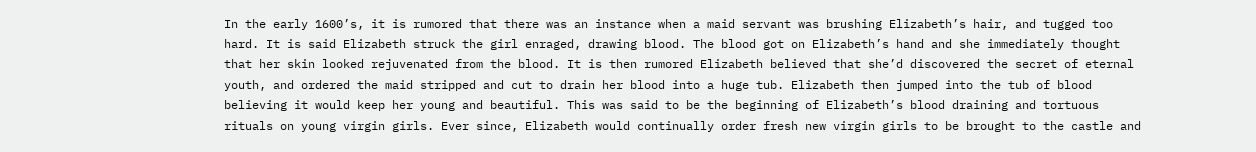In the early 1600’s, it is rumored that there was an instance when a maid servant was brushing Elizabeth’s hair, and tugged too hard. It is said Elizabeth struck the girl enraged, drawing blood. The blood got on Elizabeth’s hand and she immediately thought that her skin looked rejuvenated from the blood. It is then rumored Elizabeth believed that she’d discovered the secret of eternal youth, and ordered the maid stripped and cut to drain her blood into a huge tub. Elizabeth then jumped into the tub of blood believing it would keep her young and beautiful. This was said to be the beginning of Elizabeth’s blood draining and tortuous rituals on young virgin girls. Ever since, Elizabeth would continually order fresh new virgin girls to be brought to the castle and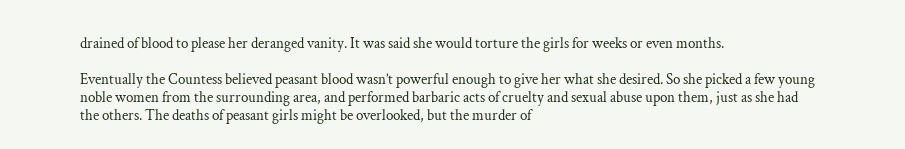drained of blood to please her deranged vanity. It was said she would torture the girls for weeks or even months.

Eventually the Countess believed peasant blood wasn’t powerful enough to give her what she desired. So she picked a few young noble women from the surrounding area, and performed barbaric acts of cruelty and sexual abuse upon them, just as she had the others. The deaths of peasant girls might be overlooked, but the murder of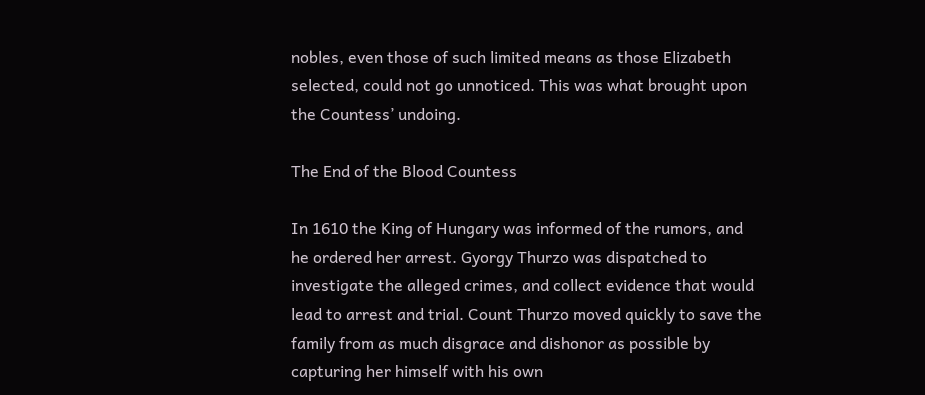nobles, even those of such limited means as those Elizabeth selected, could not go unnoticed. This was what brought upon the Countess’ undoing.

The End of the Blood Countess

In 1610 the King of Hungary was informed of the rumors, and he ordered her arrest. Gyorgy Thurzo was dispatched to investigate the alleged crimes, and collect evidence that would lead to arrest and trial. Count Thurzo moved quickly to save the family from as much disgrace and dishonor as possible by capturing her himself with his own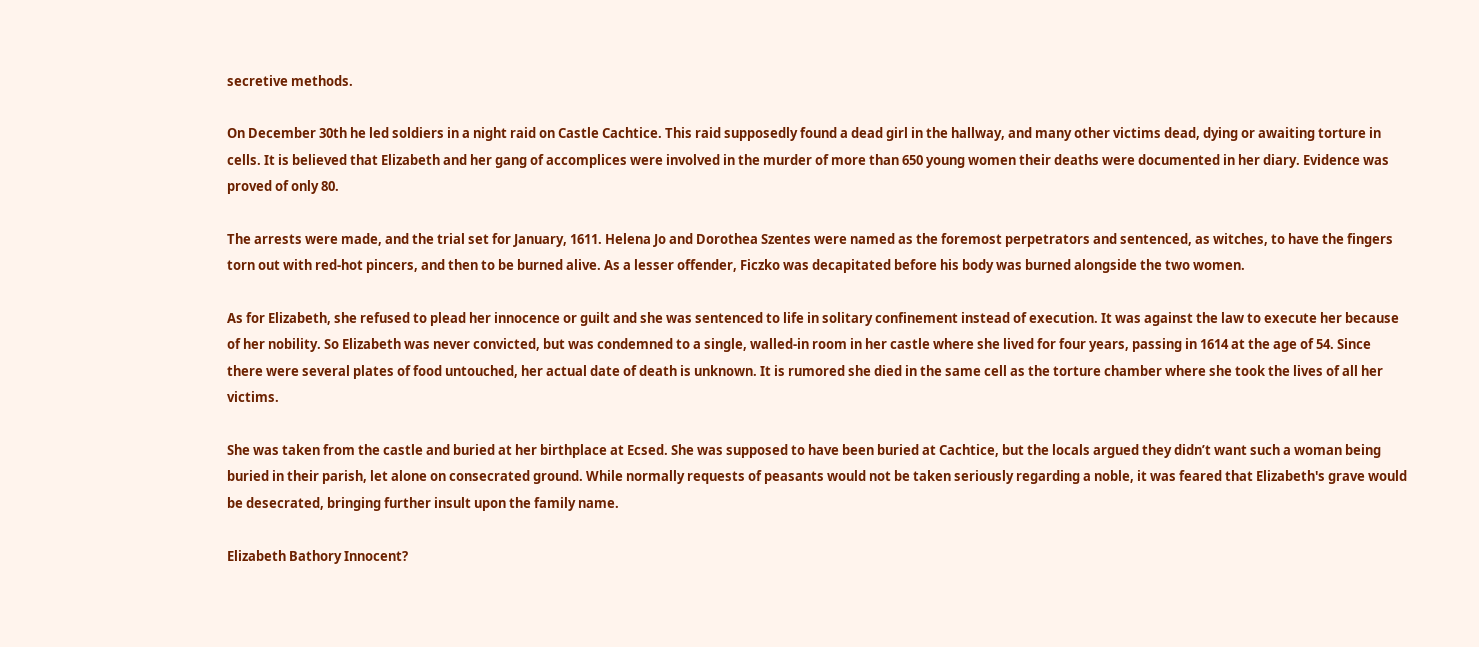secretive methods.

On December 30th he led soldiers in a night raid on Castle Cachtice. This raid supposedly found a dead girl in the hallway, and many other victims dead, dying or awaiting torture in cells. It is believed that Elizabeth and her gang of accomplices were involved in the murder of more than 650 young women their deaths were documented in her diary. Evidence was proved of only 80.

The arrests were made, and the trial set for January, 1611. Helena Jo and Dorothea Szentes were named as the foremost perpetrators and sentenced, as witches, to have the fingers torn out with red-hot pincers, and then to be burned alive. As a lesser offender, Ficzko was decapitated before his body was burned alongside the two women.

As for Elizabeth, she refused to plead her innocence or guilt and she was sentenced to life in solitary confinement instead of execution. It was against the law to execute her because of her nobility. So Elizabeth was never convicted, but was condemned to a single, walled-in room in her castle where she lived for four years, passing in 1614 at the age of 54. Since there were several plates of food untouched, her actual date of death is unknown. It is rumored she died in the same cell as the torture chamber where she took the lives of all her victims.

She was taken from the castle and buried at her birthplace at Ecsed. She was supposed to have been buried at Cachtice, but the locals argued they didn’t want such a woman being buried in their parish, let alone on consecrated ground. While normally requests of peasants would not be taken seriously regarding a noble, it was feared that Elizabeth's grave would be desecrated, bringing further insult upon the family name.

Elizabeth Bathory Innocent?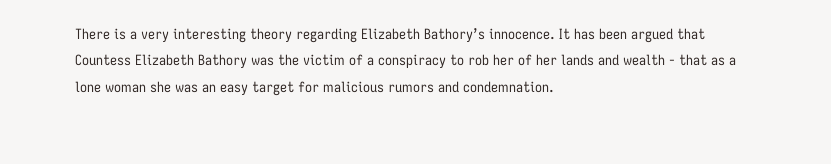There is a very interesting theory regarding Elizabeth Bathory’s innocence. It has been argued that Countess Elizabeth Bathory was the victim of a conspiracy to rob her of her lands and wealth - that as a lone woman she was an easy target for malicious rumors and condemnation.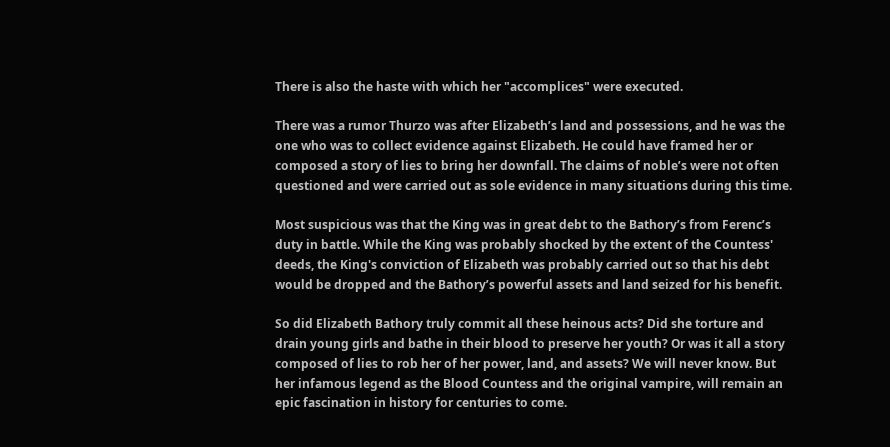There is also the haste with which her "accomplices" were executed.

There was a rumor Thurzo was after Elizabeth’s land and possessions, and he was the one who was to collect evidence against Elizabeth. He could have framed her or composed a story of lies to bring her downfall. The claims of noble’s were not often questioned and were carried out as sole evidence in many situations during this time.

Most suspicious was that the King was in great debt to the Bathory’s from Ferenc’s duty in battle. While the King was probably shocked by the extent of the Countess' deeds, the King's conviction of Elizabeth was probably carried out so that his debt would be dropped and the Bathory’s powerful assets and land seized for his benefit.

So did Elizabeth Bathory truly commit all these heinous acts? Did she torture and drain young girls and bathe in their blood to preserve her youth? Or was it all a story composed of lies to rob her of her power, land, and assets? We will never know. But her infamous legend as the Blood Countess and the original vampire, will remain an epic fascination in history for centuries to come.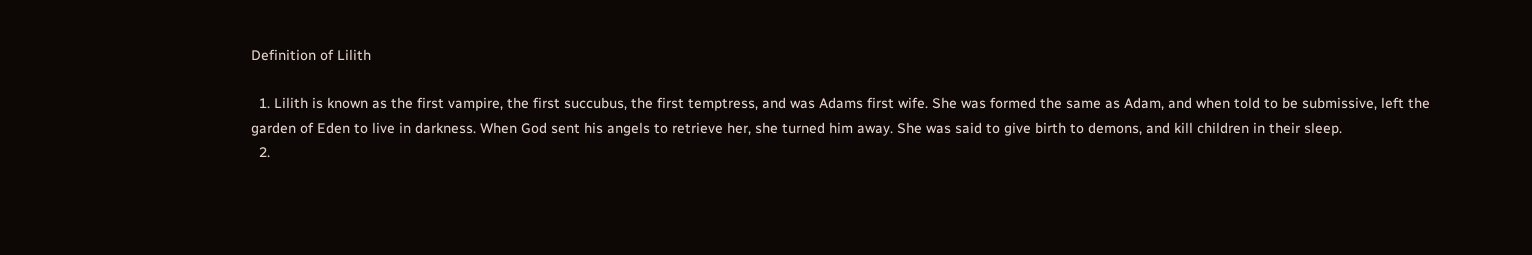Definition of Lilith

  1. Lilith is known as the first vampire, the first succubus, the first temptress, and was Adams first wife. She was formed the same as Adam, and when told to be submissive, left the garden of Eden to live in darkness. When God sent his angels to retrieve her, she turned him away. She was said to give birth to demons, and kill children in their sleep.
  2.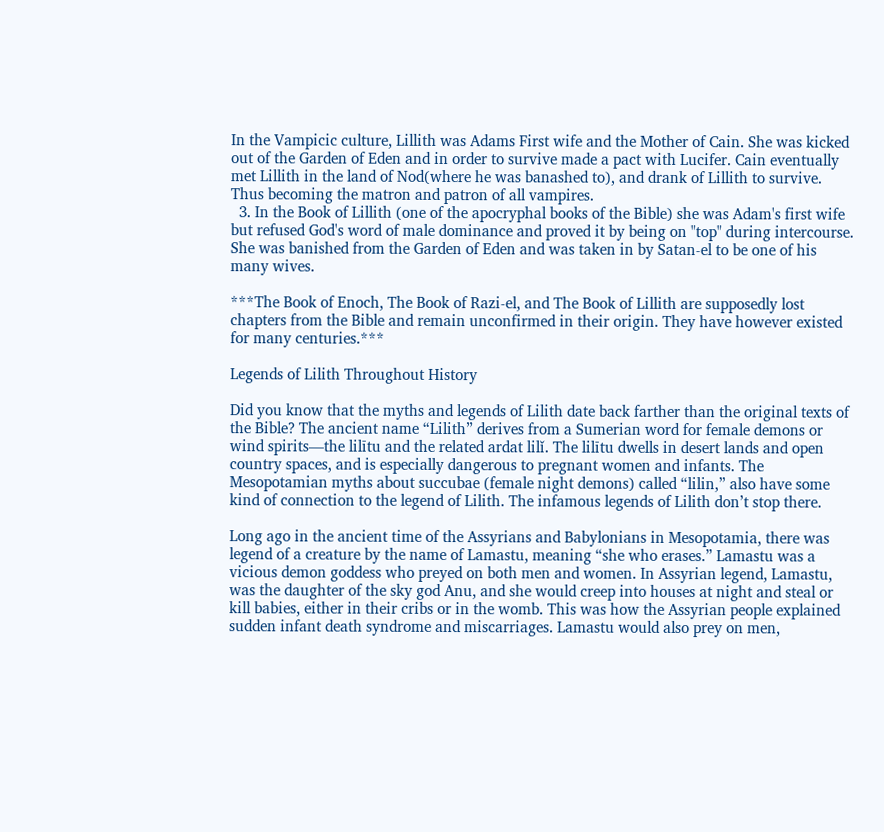In the Vampicic culture, Lillith was Adams First wife and the Mother of Cain. She was kicked out of the Garden of Eden and in order to survive made a pact with Lucifer. Cain eventually met Lillith in the land of Nod(where he was banashed to), and drank of Lillith to survive. Thus becoming the matron and patron of all vampires.
  3. In the Book of Lillith (one of the apocryphal books of the Bible) she was Adam's first wife but refused God's word of male dominance and proved it by being on "top" during intercourse. She was banished from the Garden of Eden and was taken in by Satan-el to be one of his many wives.

***The Book of Enoch, The Book of Razi-el, and The Book of Lillith are supposedly lost chapters from the Bible and remain unconfirmed in their origin. They have however existed for many centuries.***

Legends of Lilith Throughout History

Did you know that the myths and legends of Lilith date back farther than the original texts of the Bible? The ancient name “Lilith” derives from a Sumerian word for female demons or wind spirits—the lilītu and the related ardat lilǐ. The lilītu dwells in desert lands and open country spaces, and is especially dangerous to pregnant women and infants. The Mesopotamian myths about succubae (female night demons) called “lilin,” also have some kind of connection to the legend of Lilith. The infamous legends of Lilith don’t stop there.

Long ago in the ancient time of the Assyrians and Babylonians in Mesopotamia, there was legend of a creature by the name of Lamastu, meaning “she who erases.” Lamastu was a vicious demon goddess who preyed on both men and women. In Assyrian legend, Lamastu, was the daughter of the sky god Anu, and she would creep into houses at night and steal or kill babies, either in their cribs or in the womb. This was how the Assyrian people explained sudden infant death syndrome and miscarriages. Lamastu would also prey on men,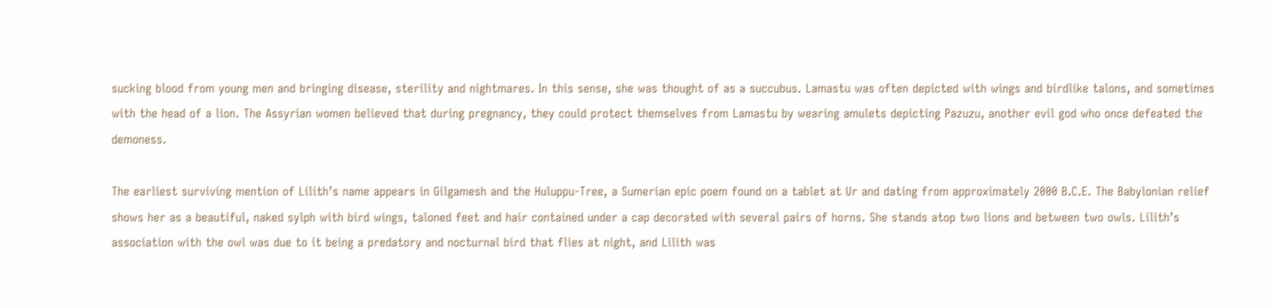sucking blood from young men and bringing disease, sterility and nightmares. In this sense, she was thought of as a succubus. Lamastu was often depicted with wings and birdlike talons, and sometimes with the head of a lion. The Assyrian women believed that during pregnancy, they could protect themselves from Lamastu by wearing amulets depicting Pazuzu, another evil god who once defeated the demoness.

The earliest surviving mention of Lilith’s name appears in Gilgamesh and the Huluppu-Tree, a Sumerian epic poem found on a tablet at Ur and dating from approximately 2000 B.C.E. The Babylonian relief shows her as a beautiful, naked sylph with bird wings, taloned feet and hair contained under a cap decorated with several pairs of horns. She stands atop two lions and between two owls. Lilith’s association with the owl was due to it being a predatory and nocturnal bird that flies at night, and Lilith was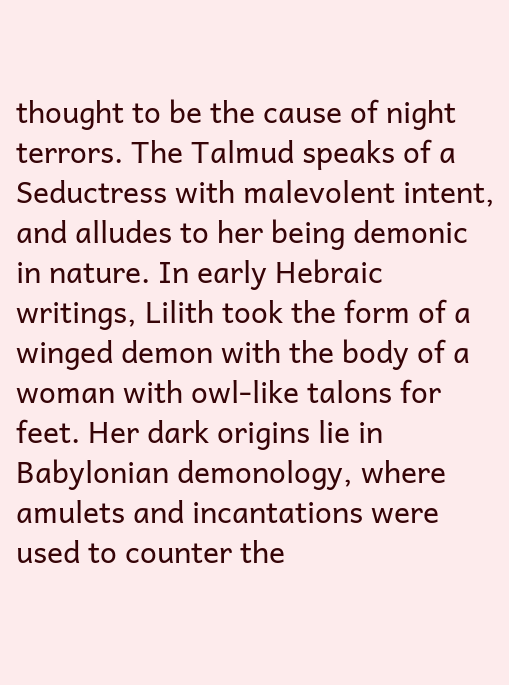thought to be the cause of night terrors. The Talmud speaks of a Seductress with malevolent intent, and alludes to her being demonic in nature. In early Hebraic writings, Lilith took the form of a winged demon with the body of a woman with owl-like talons for feet. Her dark origins lie in Babylonian demonology, where amulets and incantations were used to counter the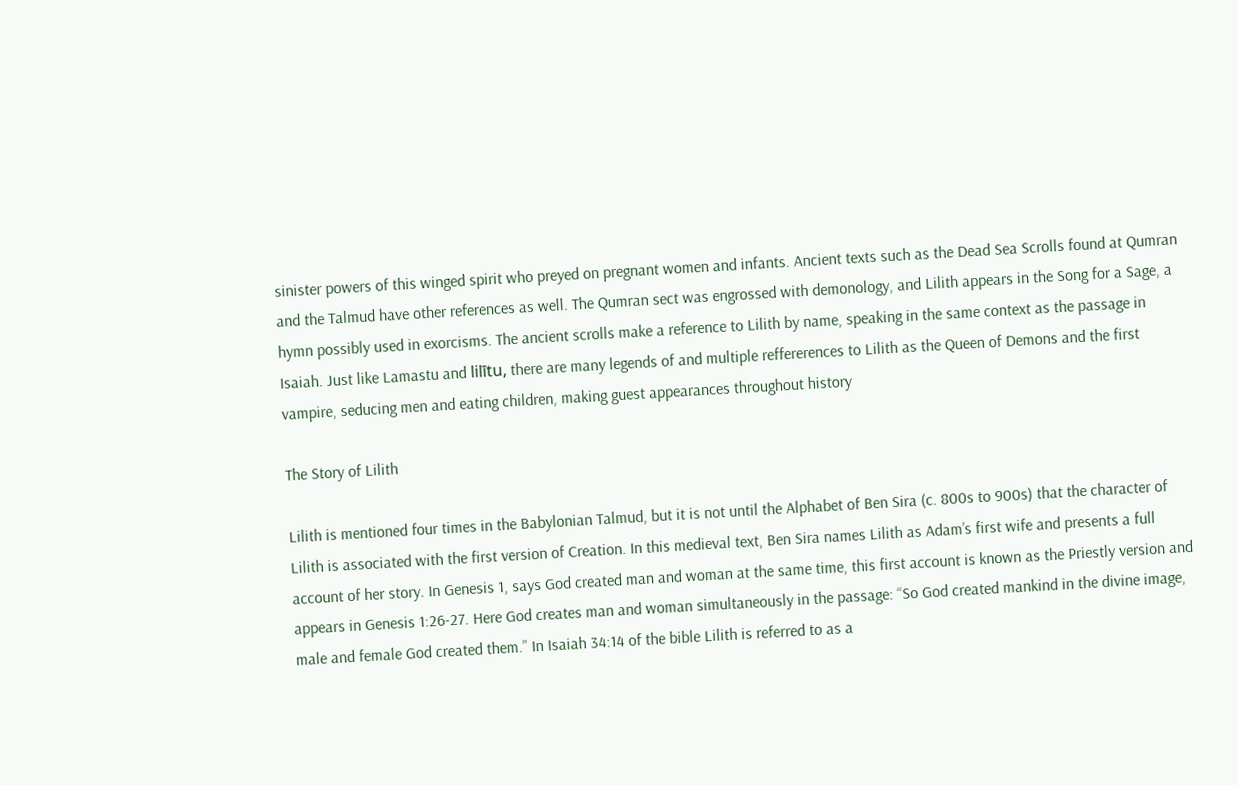sinister powers of this winged spirit who preyed on pregnant women and infants. Ancient texts such as the Dead Sea Scrolls found at Qumran and the Talmud have other references as well. The Qumran sect was engrossed with demonology, and Lilith appears in the Song for a Sage, a hymn possibly used in exorcisms. The ancient scrolls make a reference to Lilith by name, speaking in the same context as the passage in Isaiah. Just like Lamastu and lilītu, there are many legends of and multiple reffererences to Lilith as the Queen of Demons and the first vampire, seducing men and eating children, making guest appearances throughout history

The Story of Lilith

Lilith is mentioned four times in the Babylonian Talmud, but it is not until the Alphabet of Ben Sira (c. 800s to 900s) that the character of Lilith is associated with the first version of Creation. In this medieval text, Ben Sira names Lilith as Adam’s first wife and presents a full account of her story. In Genesis 1, says God created man and woman at the same time, this first account is known as the Priestly version and appears in Genesis 1:26-27. Here God creates man and woman simultaneously in the passage: “So God created mankind in the divine image, male and female God created them.” In Isaiah 34:14 of the bible Lilith is referred to as a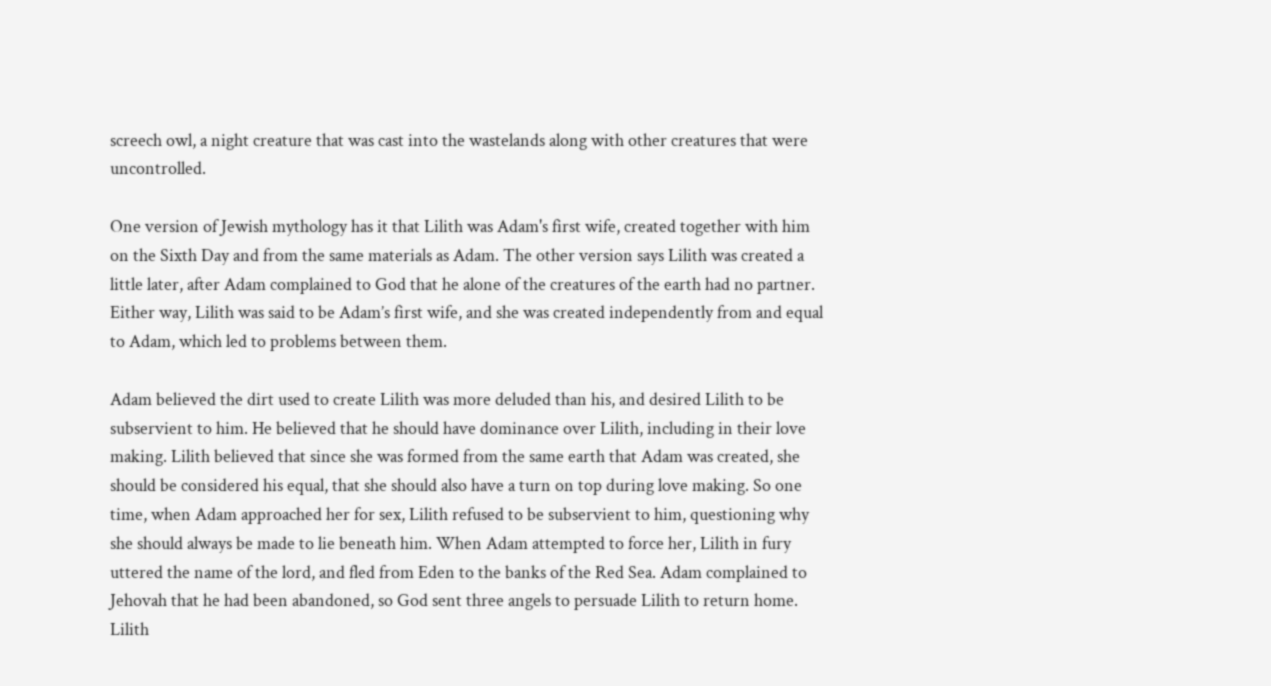screech owl, a night creature that was cast into the wastelands along with other creatures that were uncontrolled.

One version of Jewish mythology has it that Lilith was Adam's first wife, created together with him on the Sixth Day and from the same materials as Adam. The other version says Lilith was created a little later, after Adam complained to God that he alone of the creatures of the earth had no partner. Either way, Lilith was said to be Adam’s first wife, and she was created independently from and equal to Adam, which led to problems between them.

Adam believed the dirt used to create Lilith was more deluded than his, and desired Lilith to be subservient to him. He believed that he should have dominance over Lilith, including in their love making. Lilith believed that since she was formed from the same earth that Adam was created, she should be considered his equal, that she should also have a turn on top during love making. So one time, when Adam approached her for sex, Lilith refused to be subservient to him, questioning why she should always be made to lie beneath him. When Adam attempted to force her, Lilith in fury uttered the name of the lord, and fled from Eden to the banks of the Red Sea. Adam complained to Jehovah that he had been abandoned, so God sent three angels to persuade Lilith to return home. Lilith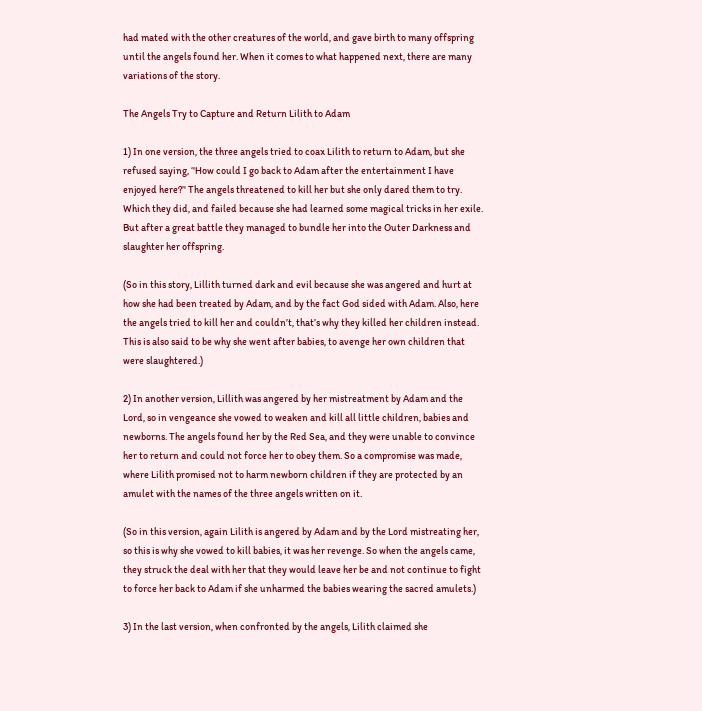had mated with the other creatures of the world, and gave birth to many offspring until the angels found her. When it comes to what happened next, there are many variations of the story.

The Angels Try to Capture and Return Lilith to Adam

1) In one version, the three angels tried to coax Lilith to return to Adam, but she refused saying, ‘'How could I go back to Adam after the entertainment I have enjoyed here?’' The angels threatened to kill her but she only dared them to try. Which they did, and failed because she had learned some magical tricks in her exile. But after a great battle they managed to bundle her into the Outer Darkness and slaughter her offspring.

(So in this story, Lillith turned dark and evil because she was angered and hurt at how she had been treated by Adam, and by the fact God sided with Adam. Also, here the angels tried to kill her and couldn’t, that’s why they killed her children instead. This is also said to be why she went after babies, to avenge her own children that were slaughtered.)

2) In another version, Lillith was angered by her mistreatment by Adam and the Lord, so in vengeance she vowed to weaken and kill all little children, babies and newborns. The angels found her by the Red Sea, and they were unable to convince her to return and could not force her to obey them. So a compromise was made, where Lilith promised not to harm newborn children if they are protected by an amulet with the names of the three angels written on it.

(So in this version, again Lilith is angered by Adam and by the Lord mistreating her, so this is why she vowed to kill babies, it was her revenge. So when the angels came, they struck the deal with her that they would leave her be and not continue to fight to force her back to Adam if she unharmed the babies wearing the sacred amulets.)

3) In the last version, when confronted by the angels, Lilith claimed she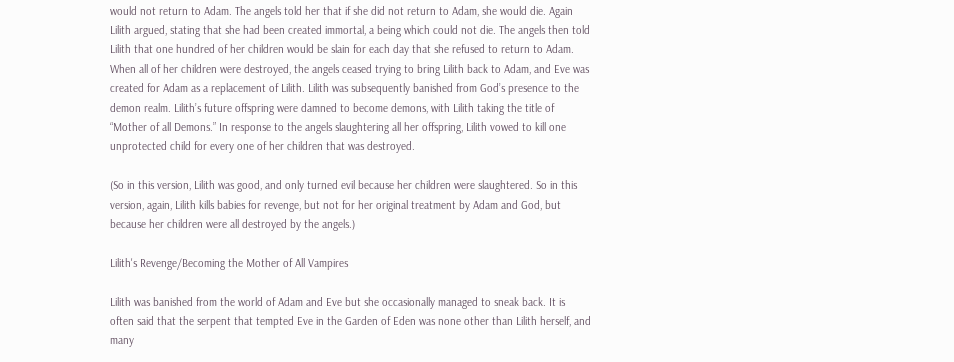would not return to Adam. The angels told her that if she did not return to Adam, she would die. Again Lilith argued, stating that she had been created immortal, a being which could not die. The angels then told Lilith that one hundred of her children would be slain for each day that she refused to return to Adam. When all of her children were destroyed, the angels ceased trying to bring Lilith back to Adam, and Eve was created for Adam as a replacement of Lilith. Lilith was subsequently banished from God’s presence to the demon realm. Lilith’s future offspring were damned to become demons, with Lilith taking the title of “Mother of all Demons.” In response to the angels slaughtering all her offspring, Lilith vowed to kill one unprotected child for every one of her children that was destroyed.

(So in this version, Lilith was good, and only turned evil because her children were slaughtered. So in this version, again, Lilith kills babies for revenge, but not for her original treatment by Adam and God, but because her children were all destroyed by the angels.)

Lilith's Revenge/Becoming the Mother of All Vampires

Lilith was banished from the world of Adam and Eve but she occasionally managed to sneak back. It is often said that the serpent that tempted Eve in the Garden of Eden was none other than Lilith herself, and many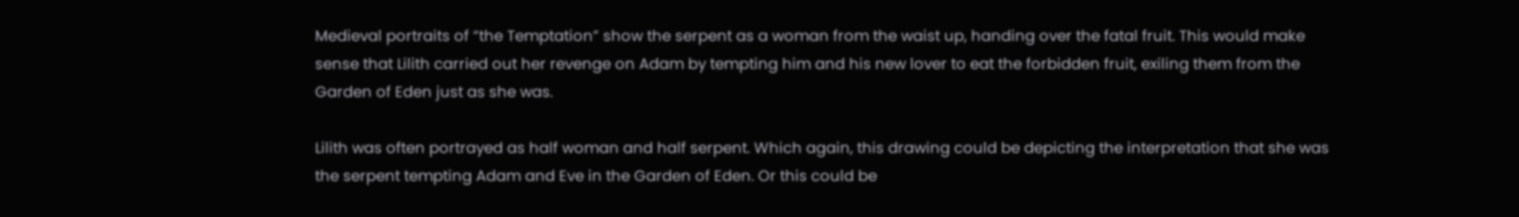Medieval portraits of “the Temptation” show the serpent as a woman from the waist up, handing over the fatal fruit. This would make sense that Lilith carried out her revenge on Adam by tempting him and his new lover to eat the forbidden fruit, exiling them from the Garden of Eden just as she was.

Lilith was often portrayed as half woman and half serpent. Which again, this drawing could be depicting the interpretation that she was the serpent tempting Adam and Eve in the Garden of Eden. Or this could be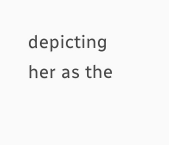depicting her as the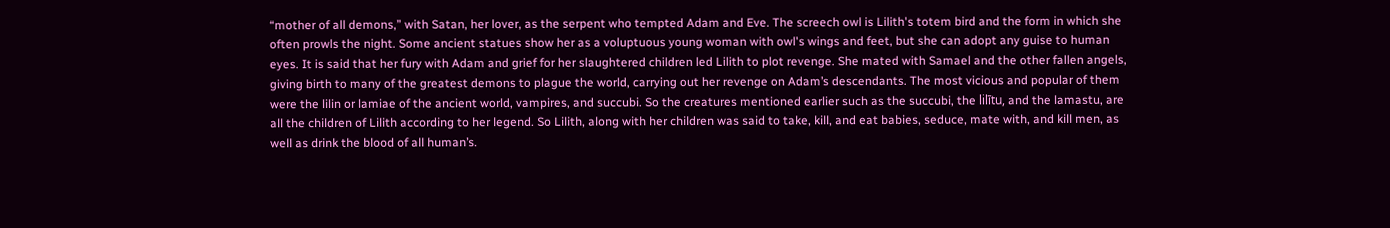“mother of all demons,” with Satan, her lover, as the serpent who tempted Adam and Eve. The screech owl is Lilith's totem bird and the form in which she often prowls the night. Some ancient statues show her as a voluptuous young woman with owl's wings and feet, but she can adopt any guise to human eyes. It is said that her fury with Adam and grief for her slaughtered children led Lilith to plot revenge. She mated with Samael and the other fallen angels, giving birth to many of the greatest demons to plague the world, carrying out her revenge on Adam’s descendants. The most vicious and popular of them were the lilin or lamiae of the ancient world, vampires, and succubi. So the creatures mentioned earlier such as the succubi, the lilītu, and the lamastu, are all the children of Lilith according to her legend. So Lilith, along with her children was said to take, kill, and eat babies, seduce, mate with, and kill men, as well as drink the blood of all human’s.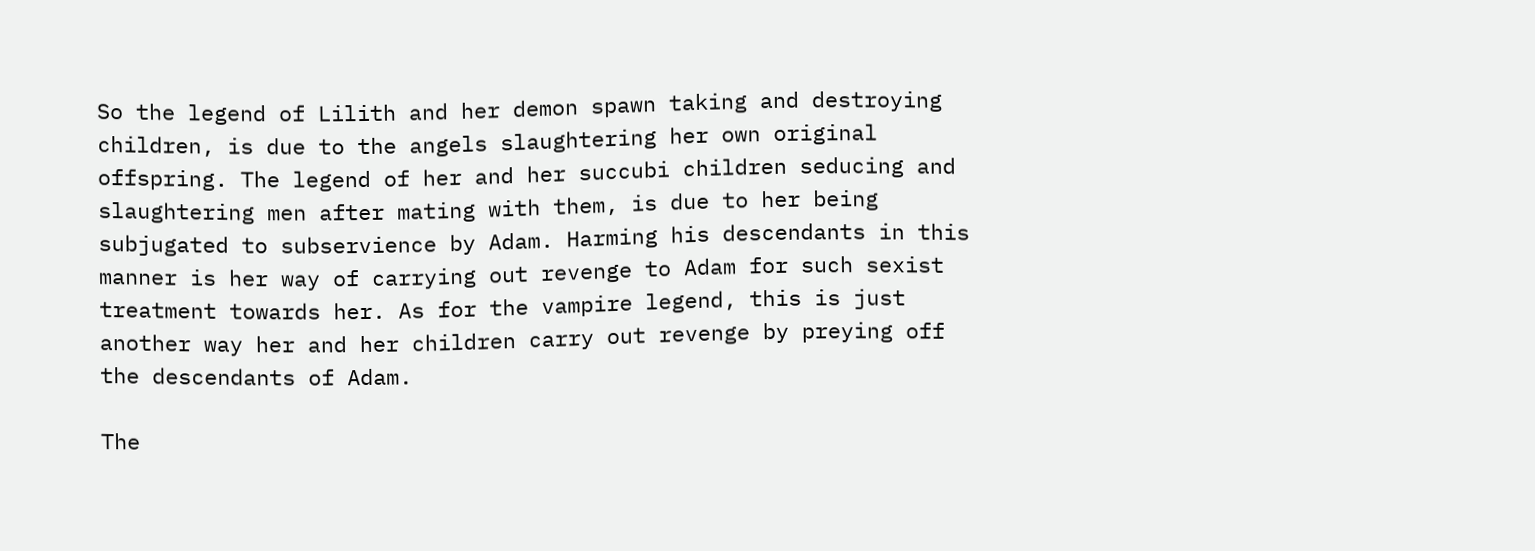So the legend of Lilith and her demon spawn taking and destroying children, is due to the angels slaughtering her own original offspring. The legend of her and her succubi children seducing and slaughtering men after mating with them, is due to her being subjugated to subservience by Adam. Harming his descendants in this manner is her way of carrying out revenge to Adam for such sexist treatment towards her. As for the vampire legend, this is just another way her and her children carry out revenge by preying off the descendants of Adam.

The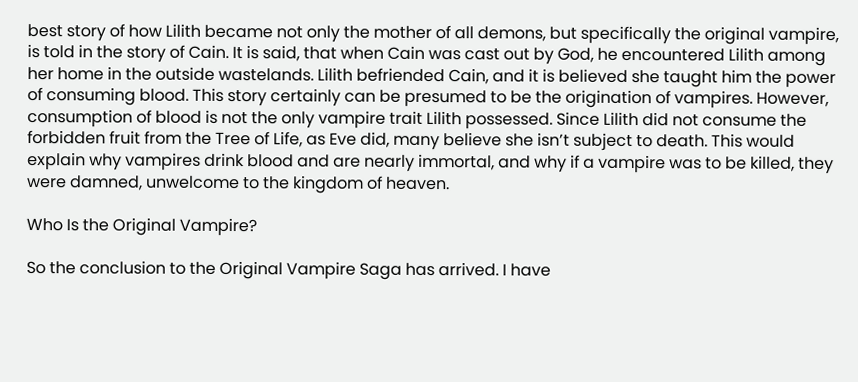best story of how Lilith became not only the mother of all demons, but specifically the original vampire, is told in the story of Cain. It is said, that when Cain was cast out by God, he encountered Lilith among her home in the outside wastelands. Lilith befriended Cain, and it is believed she taught him the power of consuming blood. This story certainly can be presumed to be the origination of vampires. However, consumption of blood is not the only vampire trait Lilith possessed. Since Lilith did not consume the forbidden fruit from the Tree of Life, as Eve did, many believe she isn’t subject to death. This would explain why vampires drink blood and are nearly immortal, and why if a vampire was to be killed, they were damned, unwelcome to the kingdom of heaven.

Who Is the Original Vampire?

So the conclusion to the Original Vampire Saga has arrived. I have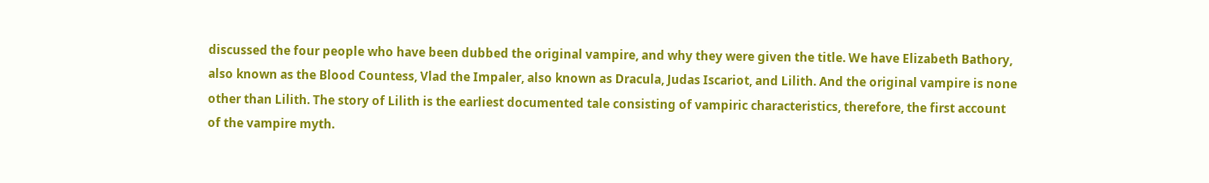discussed the four people who have been dubbed the original vampire, and why they were given the title. We have Elizabeth Bathory, also known as the Blood Countess, Vlad the Impaler, also known as Dracula, Judas Iscariot, and Lilith. And the original vampire is none other than Lilith. The story of Lilith is the earliest documented tale consisting of vampiric characteristics, therefore, the first account of the vampire myth.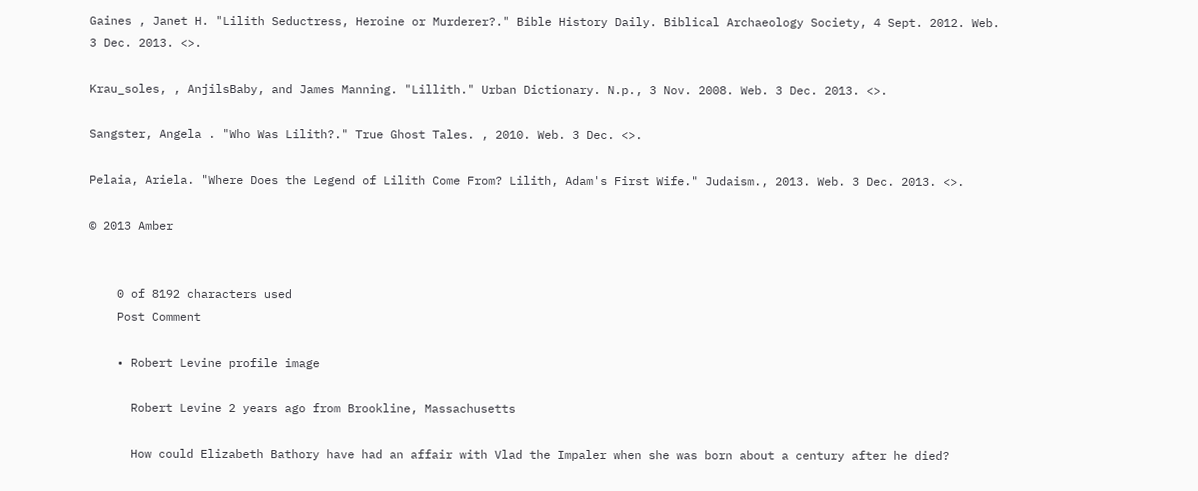Gaines , Janet H. "Lilith Seductress, Heroine or Murderer?." Bible History Daily. Biblical Archaeology Society, 4 Sept. 2012. Web. 3 Dec. 2013. <>.

Krau_soles, , AnjilsBaby, and James Manning. "Lillith." Urban Dictionary. N.p., 3 Nov. 2008. Web. 3 Dec. 2013. <>.

Sangster, Angela . "Who Was Lilith?." True Ghost Tales. , 2010. Web. 3 Dec. <>.

Pelaia, Ariela. "Where Does the Legend of Lilith Come From? Lilith, Adam's First Wife." Judaism., 2013. Web. 3 Dec. 2013. <>.

© 2013 Amber


    0 of 8192 characters used
    Post Comment

    • Robert Levine profile image

      Robert Levine 2 years ago from Brookline, Massachusetts

      How could Elizabeth Bathory have had an affair with Vlad the Impaler when she was born about a century after he died?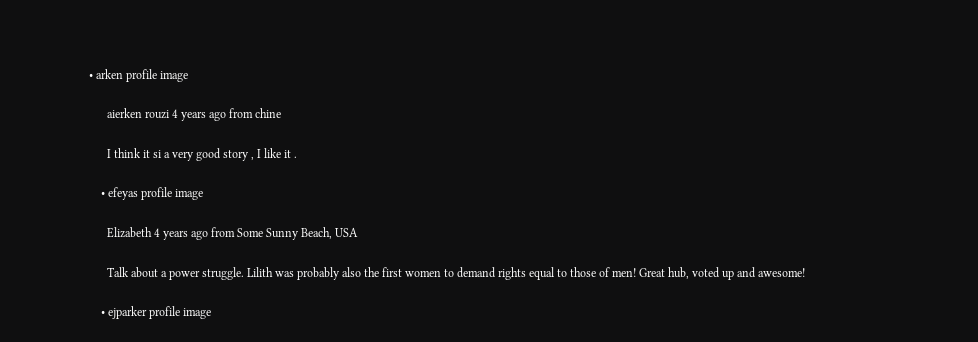• arken profile image

      aierken rouzi 4 years ago from chine

      I think it si a very good story , I like it .

    • efeyas profile image

      Elizabeth 4 years ago from Some Sunny Beach, USA

      Talk about a power struggle. Lilith was probably also the first women to demand rights equal to those of men! Great hub, voted up and awesome!

    • ejparker profile image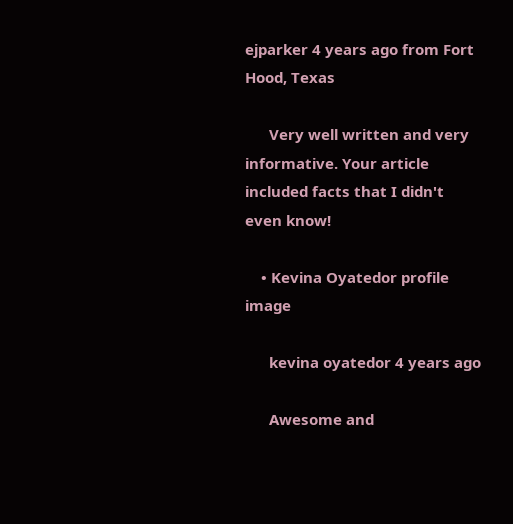ejparker 4 years ago from Fort Hood, Texas

      Very well written and very informative. Your article included facts that I didn't even know!

    • Kevina Oyatedor profile image

      kevina oyatedor 4 years ago

      Awesome and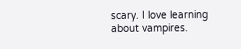scary. I love learning about vampires.